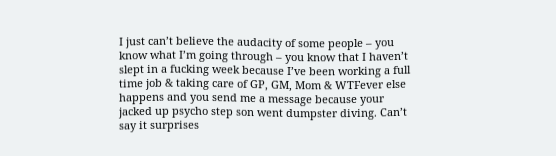I just can’t believe the audacity of some people – you know what I’m going through – you know that I haven’t slept in a fucking week because I’ve been working a full time job & taking care of GP, GM, Mom & WTFever else happens and you send me a message because your jacked up psycho step son went dumpster diving. Can’t say it surprises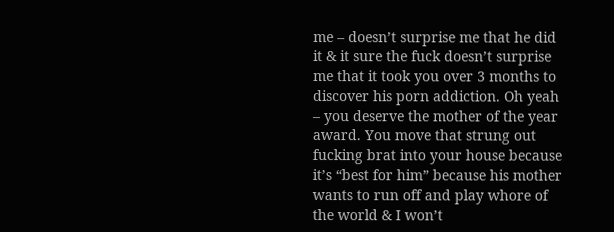me – doesn’t surprise me that he did it & it sure the fuck doesn’t surprise me that it took you over 3 months to discover his porn addiction. Oh yeah – you deserve the mother of the year award. You move that strung out fucking brat into your house because it’s “best for him” because his mother wants to run off and play whore of the world & I won’t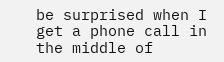be surprised when I get a phone call in the middle of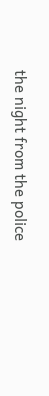the night from the police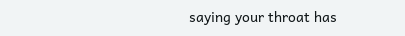saying your throat has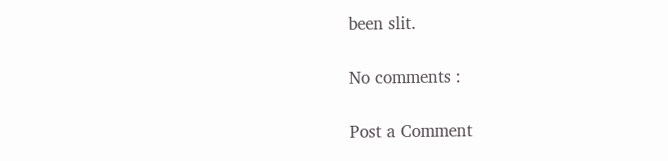been slit.

No comments :

Post a Comment